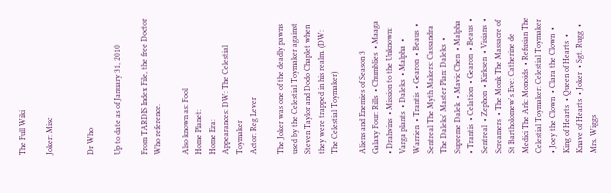The Full Wiki

Joker: Misc


Dr Who

Up to date as of January 31, 2010

From TARDIS Index File, the free Doctor Who reference.

Also known as: Fool
Home Planet:
Home Era:
Appearances: DW: The Celestial Toymaker
Actor: Reg Lever

The Joker was one of the deadly pawns used by the Celestial Toymaker against Steven Taylor and Dodo Chaplet when they were trapped in his realm. (DW: The Celestial Toymaker)

Aliens and Enemies of Season 3
Galaxy Four: Rills  • Chumblies  • Maaga  • Drahvins  • Mission to the Unknown: Varga plants  • Daleks  • Malpha  • Warrien  • Trantis  • Gearon  • Beaus  • Sentreal The Myth Makers: Cassandra The Daleks' Master Plan: Daleks  • Supreme Dalek  • Mavic Chen  • Malpha  • Trantis  • Celation  • Gearon  • Beaus  • Sentreal  • Zephon  • Kirksen  • Visians  • Screamers  • The Monk The Massacre of St Bartholomew's Eve: Catherine de Medici The Ark: Monoids  • Refusian The Celestial Toymaker: Celestial Toymaker  • Joey the Clown  • Clara the Clown  • King of Hearts  • Queen of Hearts  • Knave of Hearts  • Joker  • Sgt. Rugg  • Mrs. Wiggs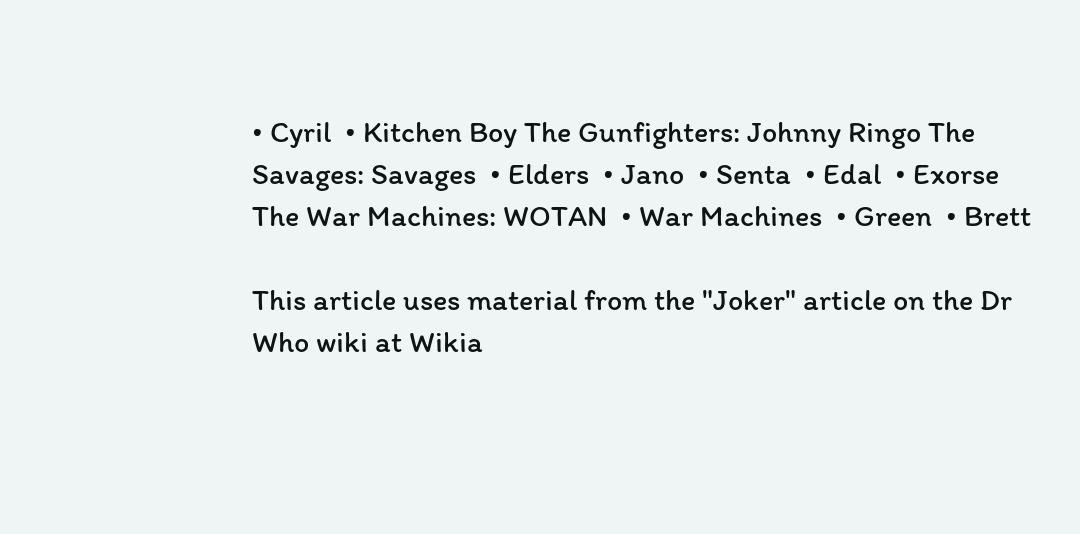• Cyril  • Kitchen Boy The Gunfighters: Johnny Ringo The Savages: Savages  • Elders  • Jano  • Senta  • Edal  • Exorse The War Machines: WOTAN  • War Machines  • Green  • Brett

This article uses material from the "Joker" article on the Dr Who wiki at Wikia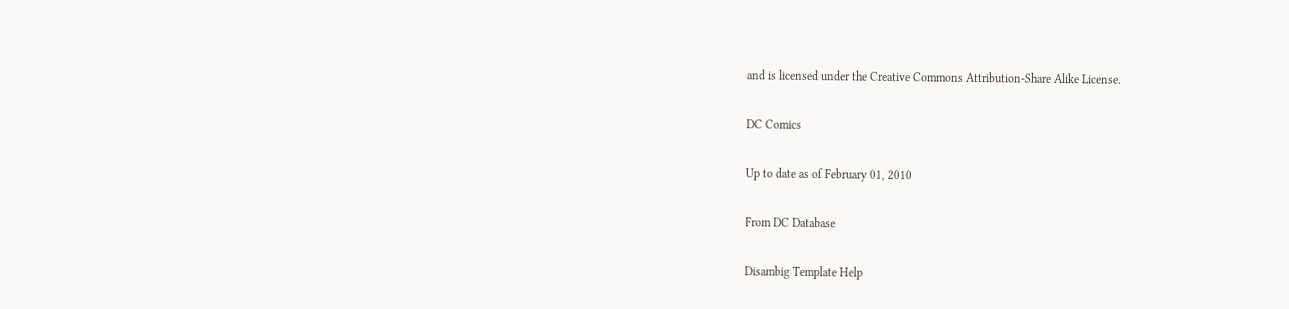and is licensed under the Creative Commons Attribution-Share Alike License.

DC Comics

Up to date as of February 01, 2010

From DC Database

Disambig Template Help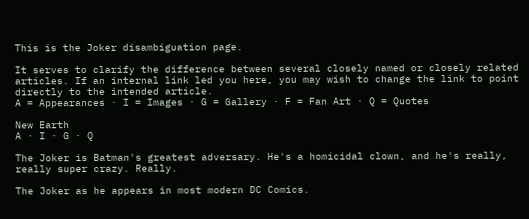This is the Joker disambiguation page.

It serves to clarify the difference between several closely named or closely related articles. If an internal link led you here, you may wish to change the link to point directly to the intended article.
A = Appearances · I = Images · G = Gallery · F = Fan Art · Q = Quotes

New Earth
A · I · G · Q

The Joker is Batman's greatest adversary. He's a homicidal clown, and he's really, really super crazy. Really.

The Joker as he appears in most modern DC Comics.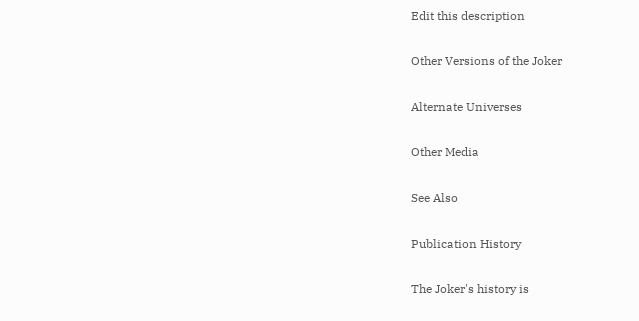Edit this description

Other Versions of the Joker

Alternate Universes

Other Media

See Also

Publication History

The Joker's history is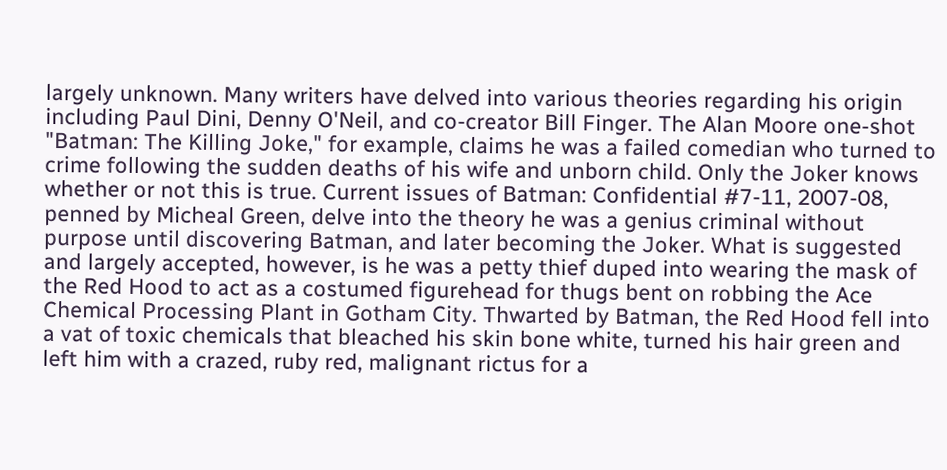largely unknown. Many writers have delved into various theories regarding his origin including Paul Dini, Denny O'Neil, and co-creator Bill Finger. The Alan Moore one-shot "Batman: The Killing Joke," for example, claims he was a failed comedian who turned to crime following the sudden deaths of his wife and unborn child. Only the Joker knows whether or not this is true. Current issues of Batman: Confidential #7-11, 2007-08, penned by Micheal Green, delve into the theory he was a genius criminal without purpose until discovering Batman, and later becoming the Joker. What is suggested and largely accepted, however, is he was a petty thief duped into wearing the mask of the Red Hood to act as a costumed figurehead for thugs bent on robbing the Ace Chemical Processing Plant in Gotham City. Thwarted by Batman, the Red Hood fell into a vat of toxic chemicals that bleached his skin bone white, turned his hair green and left him with a crazed, ruby red, malignant rictus for a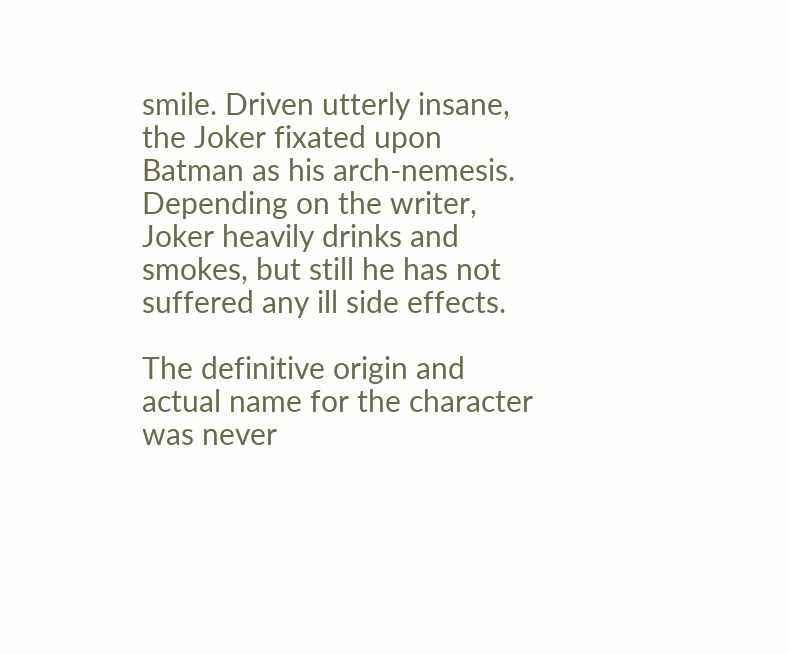smile. Driven utterly insane, the Joker fixated upon Batman as his arch-nemesis. Depending on the writer, Joker heavily drinks and smokes, but still he has not suffered any ill side effects.

The definitive origin and actual name for the character was never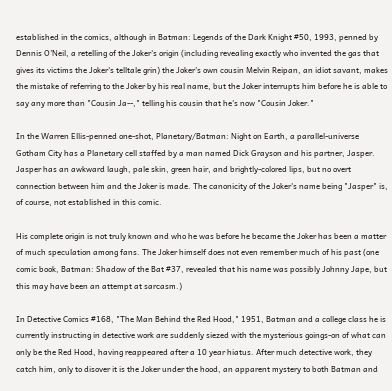established in the comics, although in Batman: Legends of the Dark Knight #50, 1993, penned by Dennis O'Neil, a retelling of the Joker's origin (including revealing exactly who invented the gas that gives its victims the Joker's telltale grin) the Joker's own cousin Melvin Reipan, an idiot savant, makes the mistake of referring to the Joker by his real name, but the Joker interrupts him before he is able to say any more than "Cousin Ja--," telling his cousin that he's now "Cousin Joker."

In the Warren Ellis-penned one-shot, Planetary/Batman: Night on Earth, a parallel-universe Gotham City has a Planetary cell staffed by a man named Dick Grayson and his partner, Jasper. Jasper has an awkward laugh, pale skin, green hair, and brightly-colored lips, but no overt connection between him and the Joker is made. The canonicity of the Joker's name being "Jasper" is, of course, not established in this comic.

His complete origin is not truly known and who he was before he became the Joker has been a matter of much speculation among fans. The Joker himself does not even remember much of his past (one comic book, Batman: Shadow of the Bat #37, revealed that his name was possibly Johnny Jape, but this may have been an attempt at sarcasm.)

In Detective Comics #168, "The Man Behind the Red Hood," 1951, Batman and a college class he is currently instructing in detective work are suddenly siezed with the mysterious goings-on of what can only be the Red Hood, having reappeared after a 10 year hiatus. After much detective work, they catch him, only to disover it is the Joker under the hood, an apparent mystery to both Batman and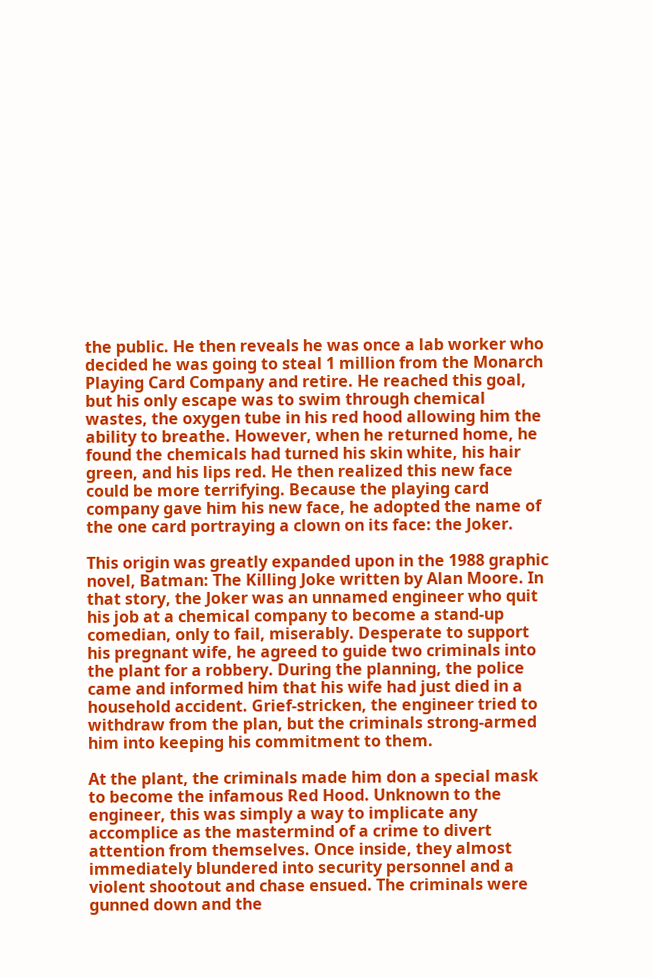the public. He then reveals he was once a lab worker who decided he was going to steal 1 million from the Monarch Playing Card Company and retire. He reached this goal, but his only escape was to swim through chemical wastes, the oxygen tube in his red hood allowing him the ability to breathe. However, when he returned home, he found the chemicals had turned his skin white, his hair green, and his lips red. He then realized this new face could be more terrifying. Because the playing card company gave him his new face, he adopted the name of the one card portraying a clown on its face: the Joker.

This origin was greatly expanded upon in the 1988 graphic novel, Batman: The Killing Joke written by Alan Moore. In that story, the Joker was an unnamed engineer who quit his job at a chemical company to become a stand-up comedian, only to fail, miserably. Desperate to support his pregnant wife, he agreed to guide two criminals into the plant for a robbery. During the planning, the police came and informed him that his wife had just died in a household accident. Grief-stricken, the engineer tried to withdraw from the plan, but the criminals strong-armed him into keeping his commitment to them.

At the plant, the criminals made him don a special mask to become the infamous Red Hood. Unknown to the engineer, this was simply a way to implicate any accomplice as the mastermind of a crime to divert attention from themselves. Once inside, they almost immediately blundered into security personnel and a violent shootout and chase ensued. The criminals were gunned down and the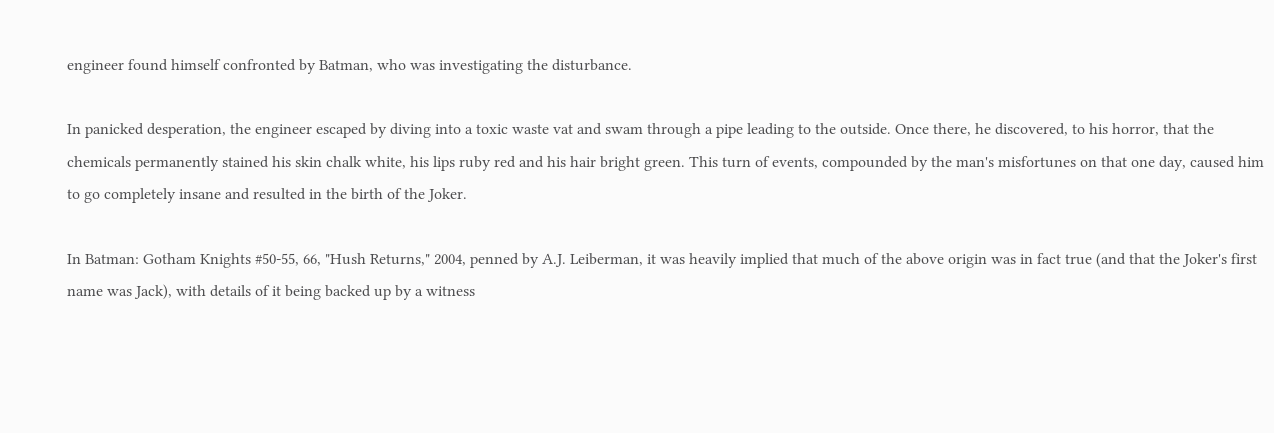engineer found himself confronted by Batman, who was investigating the disturbance.

In panicked desperation, the engineer escaped by diving into a toxic waste vat and swam through a pipe leading to the outside. Once there, he discovered, to his horror, that the chemicals permanently stained his skin chalk white, his lips ruby red and his hair bright green. This turn of events, compounded by the man's misfortunes on that one day, caused him to go completely insane and resulted in the birth of the Joker.

In Batman: Gotham Knights #50-55, 66, "Hush Returns," 2004, penned by A.J. Leiberman, it was heavily implied that much of the above origin was in fact true (and that the Joker's first name was Jack), with details of it being backed up by a witness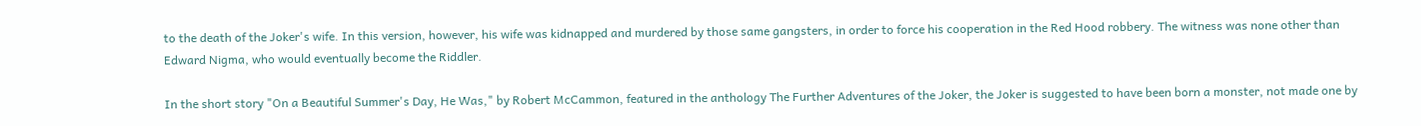to the death of the Joker's wife. In this version, however, his wife was kidnapped and murdered by those same gangsters, in order to force his cooperation in the Red Hood robbery. The witness was none other than Edward Nigma, who would eventually become the Riddler.

In the short story "On a Beautiful Summer's Day, He Was," by Robert McCammon, featured in the anthology The Further Adventures of the Joker, the Joker is suggested to have been born a monster, not made one by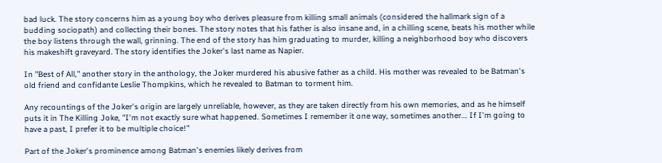bad luck. The story concerns him as a young boy who derives pleasure from killing small animals (considered the hallmark sign of a budding sociopath) and collecting their bones. The story notes that his father is also insane and, in a chilling scene, beats his mother while the boy listens through the wall, grinning. The end of the story has him graduating to murder, killing a neighborhood boy who discovers his makeshift graveyard. The story identifies the Joker's last name as Napier.

In "Best of All," another story in the anthology, the Joker murdered his abusive father as a child. His mother was revealed to be Batman's old friend and confidante Leslie Thompkins, which he revealed to Batman to torment him.

Any recountings of the Joker's origin are largely unreliable, however, as they are taken directly from his own memories, and as he himself puts it in The Killing Joke, "I'm not exactly sure what happened. Sometimes I remember it one way, sometimes another... If I'm going to have a past, I prefer it to be multiple choice!"

Part of the Joker's prominence among Batman's enemies likely derives from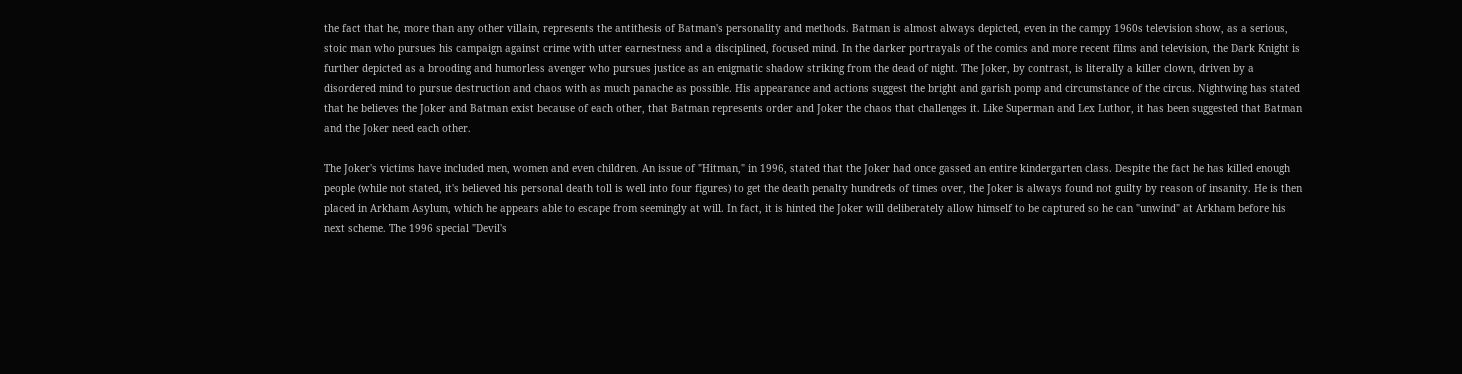the fact that he, more than any other villain, represents the antithesis of Batman's personality and methods. Batman is almost always depicted, even in the campy 1960s television show, as a serious, stoic man who pursues his campaign against crime with utter earnestness and a disciplined, focused mind. In the darker portrayals of the comics and more recent films and television, the Dark Knight is further depicted as a brooding and humorless avenger who pursues justice as an enigmatic shadow striking from the dead of night. The Joker, by contrast, is literally a killer clown, driven by a disordered mind to pursue destruction and chaos with as much panache as possible. His appearance and actions suggest the bright and garish pomp and circumstance of the circus. Nightwing has stated that he believes the Joker and Batman exist because of each other, that Batman represents order and Joker the chaos that challenges it. Like Superman and Lex Luthor, it has been suggested that Batman and the Joker need each other.

The Joker's victims have included men, women and even children. An issue of "Hitman," in 1996, stated that the Joker had once gassed an entire kindergarten class. Despite the fact he has killed enough people (while not stated, it's believed his personal death toll is well into four figures) to get the death penalty hundreds of times over, the Joker is always found not guilty by reason of insanity. He is then placed in Arkham Asylum, which he appears able to escape from seemingly at will. In fact, it is hinted the Joker will deliberately allow himself to be captured so he can "unwind" at Arkham before his next scheme. The 1996 special "Devil's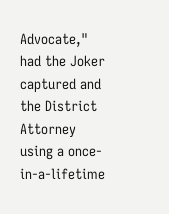Advocate," had the Joker captured and the District Attorney using a once-in-a-lifetime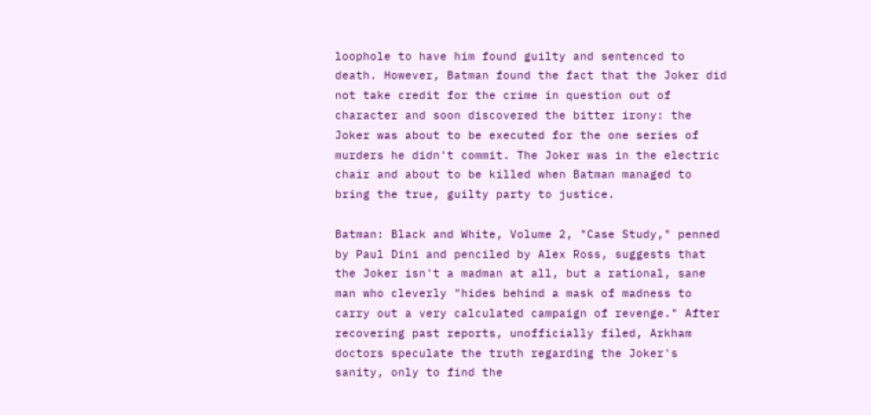loophole to have him found guilty and sentenced to death. However, Batman found the fact that the Joker did not take credit for the crime in question out of character and soon discovered the bitter irony: the Joker was about to be executed for the one series of murders he didn't commit. The Joker was in the electric chair and about to be killed when Batman managed to bring the true, guilty party to justice.

Batman: Black and White, Volume 2, "Case Study," penned by Paul Dini and penciled by Alex Ross, suggests that the Joker isn't a madman at all, but a rational, sane man who cleverly "hides behind a mask of madness to carry out a very calculated campaign of revenge." After recovering past reports, unofficially filed, Arkham doctors speculate the truth regarding the Joker's sanity, only to find the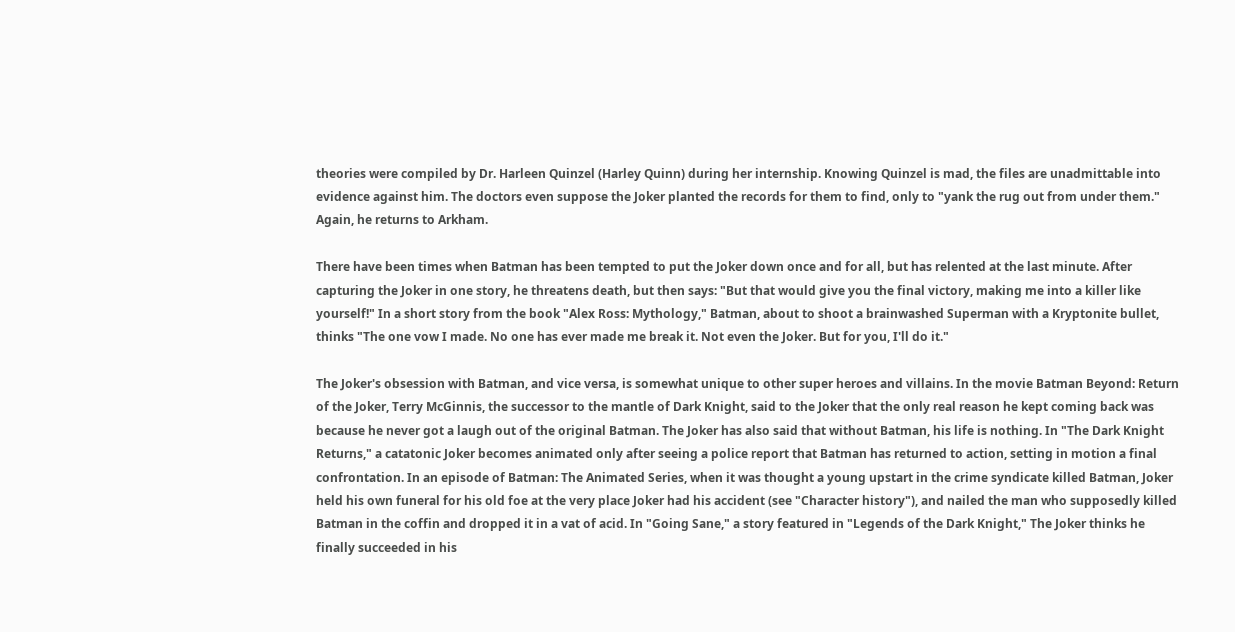theories were compiled by Dr. Harleen Quinzel (Harley Quinn) during her internship. Knowing Quinzel is mad, the files are unadmittable into evidence against him. The doctors even suppose the Joker planted the records for them to find, only to "yank the rug out from under them." Again, he returns to Arkham.

There have been times when Batman has been tempted to put the Joker down once and for all, but has relented at the last minute. After capturing the Joker in one story, he threatens death, but then says: "But that would give you the final victory, making me into a killer like yourself!" In a short story from the book "Alex Ross: Mythology," Batman, about to shoot a brainwashed Superman with a Kryptonite bullet, thinks "The one vow I made. No one has ever made me break it. Not even the Joker. But for you, I'll do it."

The Joker's obsession with Batman, and vice versa, is somewhat unique to other super heroes and villains. In the movie Batman Beyond: Return of the Joker, Terry McGinnis, the successor to the mantle of Dark Knight, said to the Joker that the only real reason he kept coming back was because he never got a laugh out of the original Batman. The Joker has also said that without Batman, his life is nothing. In "The Dark Knight Returns," a catatonic Joker becomes animated only after seeing a police report that Batman has returned to action, setting in motion a final confrontation. In an episode of Batman: The Animated Series, when it was thought a young upstart in the crime syndicate killed Batman, Joker held his own funeral for his old foe at the very place Joker had his accident (see "Character history"), and nailed the man who supposedly killed Batman in the coffin and dropped it in a vat of acid. In "Going Sane," a story featured in "Legends of the Dark Knight," The Joker thinks he finally succeeded in his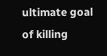ultimate goal of killing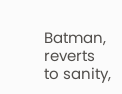Batman, reverts to sanity,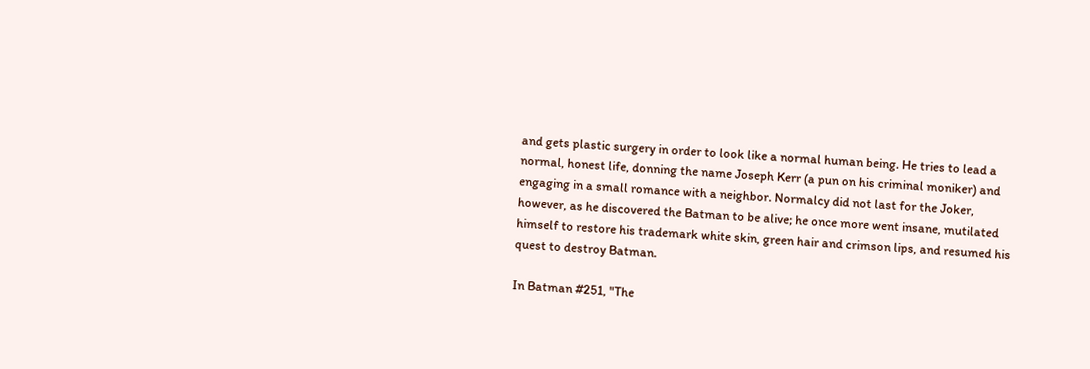and gets plastic surgery in order to look like a normal human being. He tries to lead a normal, honest life, donning the name Joseph Kerr (a pun on his criminal moniker) and engaging in a small romance with a neighbor. Normalcy did not last for the Joker, however, as he discovered the Batman to be alive; he once more went insane, mutilated himself to restore his trademark white skin, green hair and crimson lips, and resumed his quest to destroy Batman.

In Batman #251, "The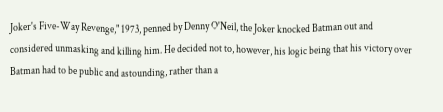Joker's Five-Way Revenge," 1973, penned by Denny O'Neil, the Joker knocked Batman out and considered unmasking and killing him. He decided not to, however, his logic being that his victory over Batman had to be public and astounding, rather than a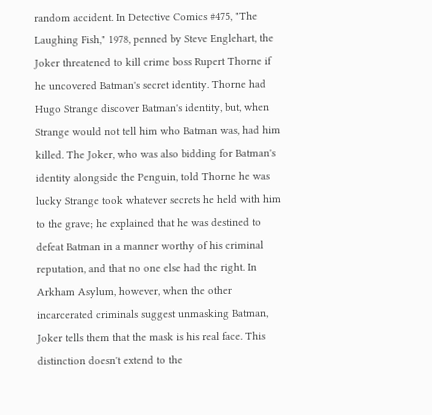random accident. In Detective Comics #475, "The Laughing Fish," 1978, penned by Steve Englehart, the Joker threatened to kill crime boss Rupert Thorne if he uncovered Batman's secret identity. Thorne had Hugo Strange discover Batman's identity, but, when Strange would not tell him who Batman was, had him killed. The Joker, who was also bidding for Batman's identity alongside the Penguin, told Thorne he was lucky Strange took whatever secrets he held with him to the grave; he explained that he was destined to defeat Batman in a manner worthy of his criminal reputation, and that no one else had the right. In Arkham Asylum, however, when the other incarcerated criminals suggest unmasking Batman, Joker tells them that the mask is his real face. This distinction doesn't extend to the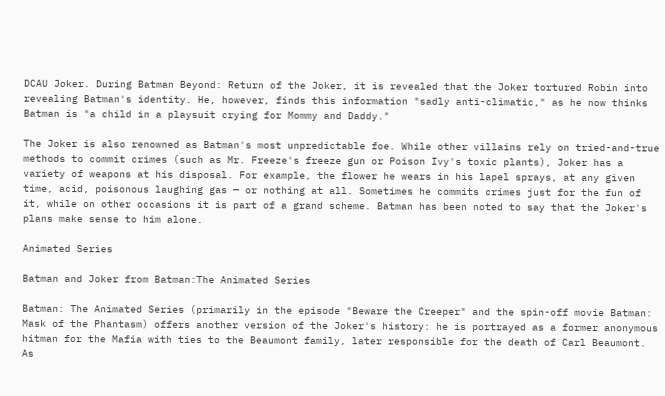DCAU Joker. During Batman Beyond: Return of the Joker, it is revealed that the Joker tortured Robin into revealing Batman's identity. He, however, finds this information "sadly anti-climatic," as he now thinks Batman is "a child in a playsuit crying for Mommy and Daddy."

The Joker is also renowned as Batman's most unpredictable foe. While other villains rely on tried-and-true methods to commit crimes (such as Mr. Freeze's freeze gun or Poison Ivy's toxic plants), Joker has a variety of weapons at his disposal. For example, the flower he wears in his lapel sprays, at any given time, acid, poisonous laughing gas — or nothing at all. Sometimes he commits crimes just for the fun of it, while on other occasions it is part of a grand scheme. Batman has been noted to say that the Joker's plans make sense to him alone.

Animated Series

Batman and Joker from Batman:The Animated Series

Batman: The Animated Series (primarily in the episode "Beware the Creeper" and the spin-off movie Batman: Mask of the Phantasm) offers another version of the Joker's history: he is portrayed as a former anonymous hitman for the Mafia with ties to the Beaumont family, later responsible for the death of Carl Beaumont. As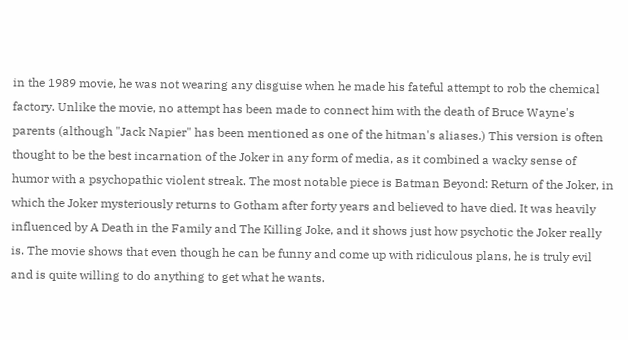in the 1989 movie, he was not wearing any disguise when he made his fateful attempt to rob the chemical factory. Unlike the movie, no attempt has been made to connect him with the death of Bruce Wayne's parents (although "Jack Napier" has been mentioned as one of the hitman's aliases.) This version is often thought to be the best incarnation of the Joker in any form of media, as it combined a wacky sense of humor with a psychopathic violent streak. The most notable piece is Batman Beyond: Return of the Joker, in which the Joker mysteriously returns to Gotham after forty years and believed to have died. It was heavily influenced by A Death in the Family and The Killing Joke, and it shows just how psychotic the Joker really is. The movie shows that even though he can be funny and come up with ridiculous plans, he is truly evil and is quite willing to do anything to get what he wants.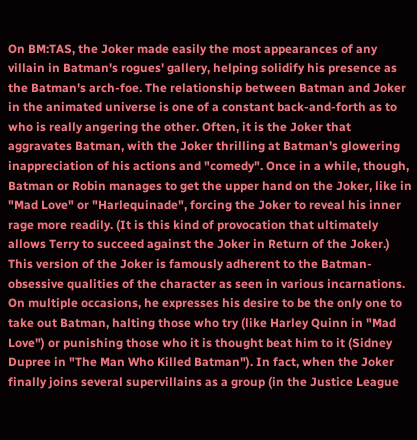On BM:TAS, the Joker made easily the most appearances of any villain in Batman's rogues' gallery, helping solidify his presence as the Batman's arch-foe. The relationship between Batman and Joker in the animated universe is one of a constant back-and-forth as to who is really angering the other. Often, it is the Joker that aggravates Batman, with the Joker thrilling at Batman's glowering inappreciation of his actions and "comedy". Once in a while, though, Batman or Robin manages to get the upper hand on the Joker, like in "Mad Love" or "Harlequinade", forcing the Joker to reveal his inner rage more readily. (It is this kind of provocation that ultimately allows Terry to succeed against the Joker in Return of the Joker.) This version of the Joker is famously adherent to the Batman-obsessive qualities of the character as seen in various incarnations. On multiple occasions, he expresses his desire to be the only one to take out Batman, halting those who try (like Harley Quinn in "Mad Love") or punishing those who it is thought beat him to it (Sidney Dupree in "The Man Who Killed Batman"). In fact, when the Joker finally joins several supervillains as a group (in the Justice League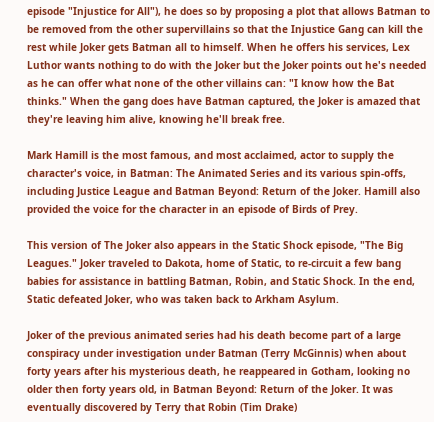episode "Injustice for All"), he does so by proposing a plot that allows Batman to be removed from the other supervillains so that the Injustice Gang can kill the rest while Joker gets Batman all to himself. When he offers his services, Lex Luthor wants nothing to do with the Joker but the Joker points out he's needed as he can offer what none of the other villains can: "I know how the Bat thinks." When the gang does have Batman captured, the Joker is amazed that they're leaving him alive, knowing he'll break free.

Mark Hamill is the most famous, and most acclaimed, actor to supply the character's voice, in Batman: The Animated Series and its various spin-offs, including Justice League and Batman Beyond: Return of the Joker. Hamill also provided the voice for the character in an episode of Birds of Prey.

This version of The Joker also appears in the Static Shock episode, "The Big Leagues." Joker traveled to Dakota, home of Static, to re-circuit a few bang babies for assistance in battling Batman, Robin, and Static Shock. In the end, Static defeated Joker, who was taken back to Arkham Asylum.

Joker of the previous animated series had his death become part of a large conspiracy under investigation under Batman (Terry McGinnis) when about forty years after his mysterious death, he reappeared in Gotham, looking no older then forty years old, in Batman Beyond: Return of the Joker. It was eventually discovered by Terry that Robin (Tim Drake)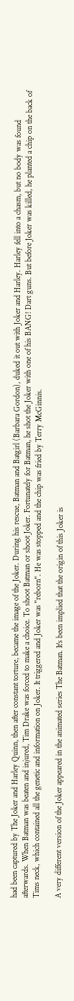had been captured by The Joker and Harley Quinn, then after constant torture, became the image of the Joker. During his rescue, Batman and Batgirl (Barbara Gordon), duked it out with Joker and Harley. Harley fell into a chasm, but no body was found afterwards. When Batman was beaten and injured, Tim Drake was forced to make a choice. To shoot Batman or shoot Joker. Fortunately for Batman, he shot the Joker with one of his BANG! Dart guns. But before Joker was killed, he planted a chip on the back of Tims neck, which contained all the genetic and information on Joker. It triggered and Joker was "reborn". He was stopped and the chip was fried by Terry McGinnis.

A very different version of the Joker appeared in the animated series The Batman. It's been implied that the origin of this Joker is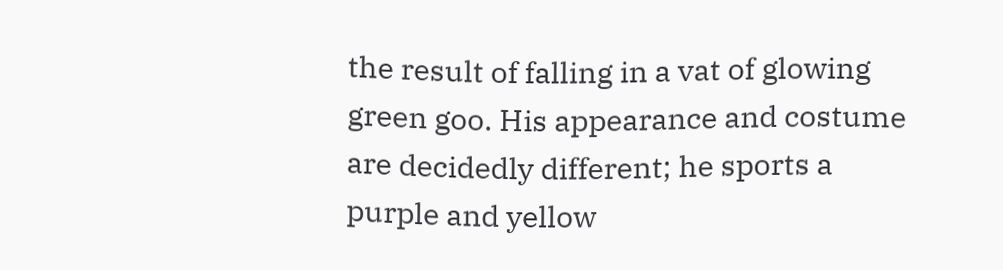the result of falling in a vat of glowing green goo. His appearance and costume are decidedly different; he sports a purple and yellow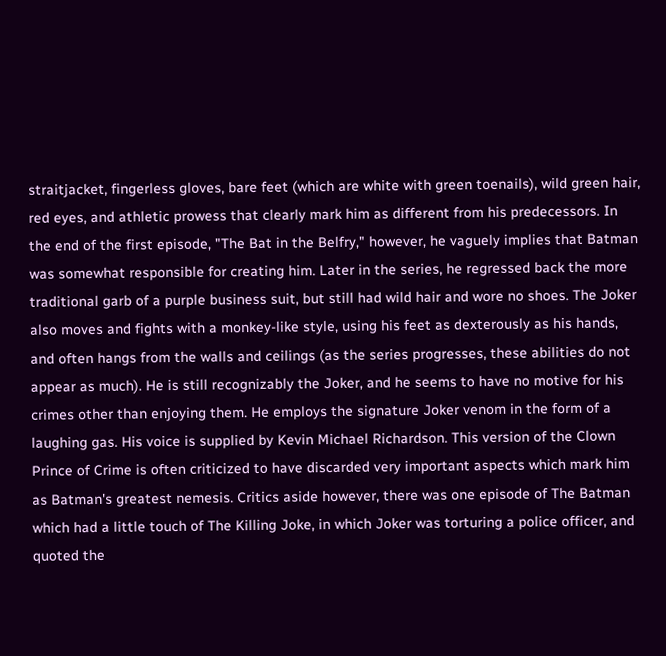straitjacket, fingerless gloves, bare feet (which are white with green toenails), wild green hair, red eyes, and athletic prowess that clearly mark him as different from his predecessors. In the end of the first episode, "The Bat in the Belfry," however, he vaguely implies that Batman was somewhat responsible for creating him. Later in the series, he regressed back the more traditional garb of a purple business suit, but still had wild hair and wore no shoes. The Joker also moves and fights with a monkey-like style, using his feet as dexterously as his hands, and often hangs from the walls and ceilings (as the series progresses, these abilities do not appear as much). He is still recognizably the Joker, and he seems to have no motive for his crimes other than enjoying them. He employs the signature Joker venom in the form of a laughing gas. His voice is supplied by Kevin Michael Richardson. This version of the Clown Prince of Crime is often criticized to have discarded very important aspects which mark him as Batman's greatest nemesis. Critics aside however, there was one episode of The Batman which had a little touch of The Killing Joke, in which Joker was torturing a police officer, and quoted the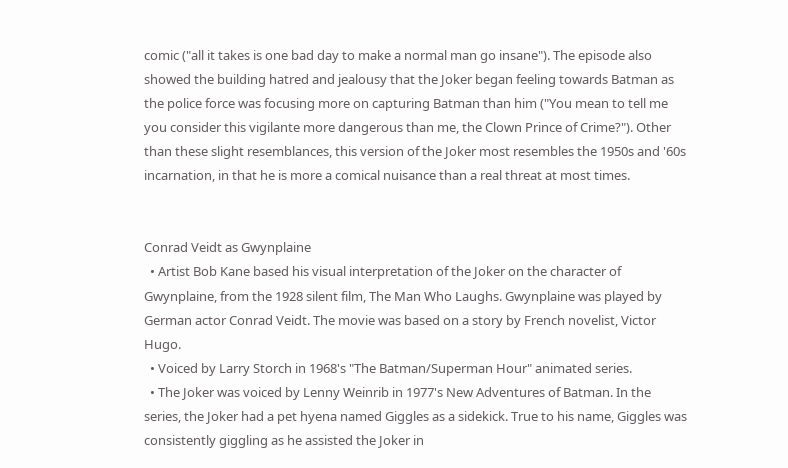comic ("all it takes is one bad day to make a normal man go insane"). The episode also showed the building hatred and jealousy that the Joker began feeling towards Batman as the police force was focusing more on capturing Batman than him ("You mean to tell me you consider this vigilante more dangerous than me, the Clown Prince of Crime?"). Other than these slight resemblances, this version of the Joker most resembles the 1950s and '60s incarnation, in that he is more a comical nuisance than a real threat at most times.


Conrad Veidt as Gwynplaine
  • Artist Bob Kane based his visual interpretation of the Joker on the character of Gwynplaine, from the 1928 silent film, The Man Who Laughs. Gwynplaine was played by German actor Conrad Veidt. The movie was based on a story by French novelist, Victor Hugo.
  • Voiced by Larry Storch in 1968's "The Batman/Superman Hour" animated series.
  • The Joker was voiced by Lenny Weinrib in 1977's New Adventures of Batman. In the series, the Joker had a pet hyena named Giggles as a sidekick. True to his name, Giggles was consistently giggling as he assisted the Joker in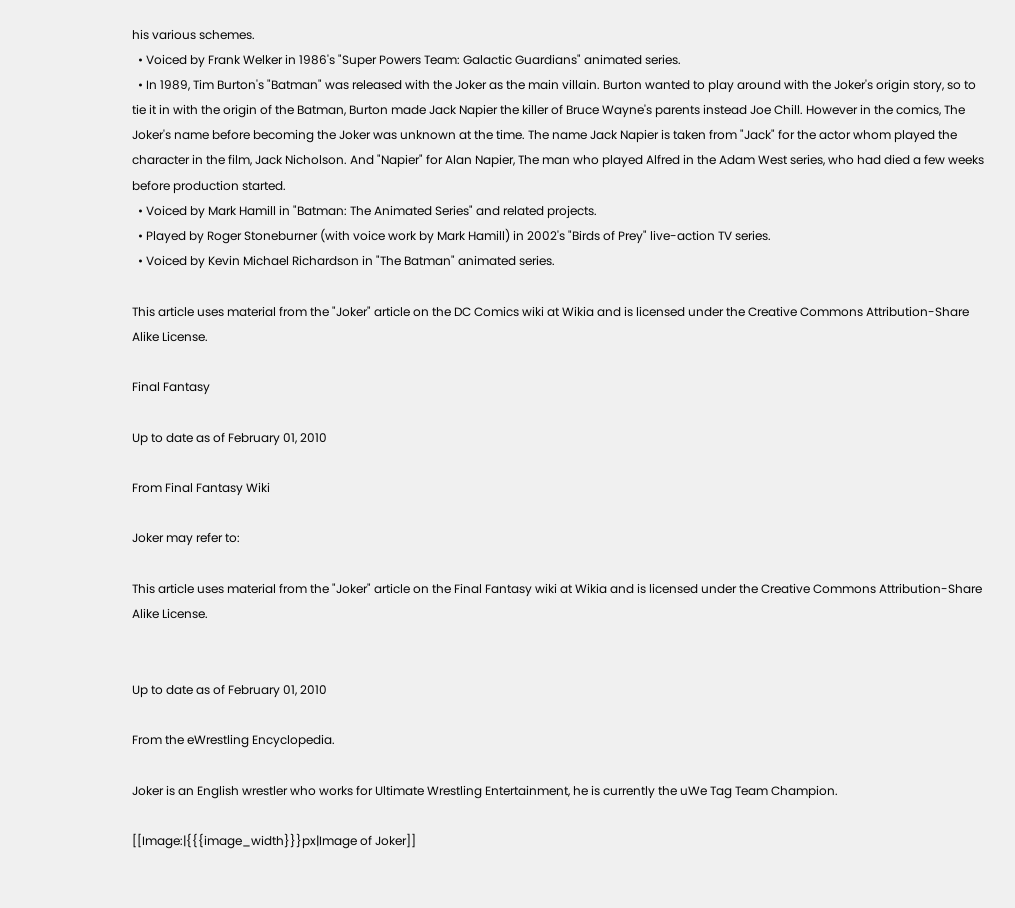his various schemes.
  • Voiced by Frank Welker in 1986's "Super Powers Team: Galactic Guardians" animated series.
  • In 1989, Tim Burton's "Batman" was released with the Joker as the main villain. Burton wanted to play around with the Joker's origin story, so to tie it in with the origin of the Batman, Burton made Jack Napier the killer of Bruce Wayne's parents instead Joe Chill. However in the comics, The Joker's name before becoming the Joker was unknown at the time. The name Jack Napier is taken from "Jack" for the actor whom played the character in the film, Jack Nicholson. And "Napier" for Alan Napier, The man who played Alfred in the Adam West series, who had died a few weeks before production started.
  • Voiced by Mark Hamill in "Batman: The Animated Series" and related projects.
  • Played by Roger Stoneburner (with voice work by Mark Hamill) in 2002's "Birds of Prey" live-action TV series.
  • Voiced by Kevin Michael Richardson in "The Batman" animated series.

This article uses material from the "Joker" article on the DC Comics wiki at Wikia and is licensed under the Creative Commons Attribution-Share Alike License.

Final Fantasy

Up to date as of February 01, 2010

From Final Fantasy Wiki

Joker may refer to:

This article uses material from the "Joker" article on the Final Fantasy wiki at Wikia and is licensed under the Creative Commons Attribution-Share Alike License.


Up to date as of February 01, 2010

From the eWrestling Encyclopedia.

Joker is an English wrestler who works for Ultimate Wrestling Entertainment, he is currently the uWe Tag Team Champion.

[[Image:|{{{image_width}}}px|Image of Joker]]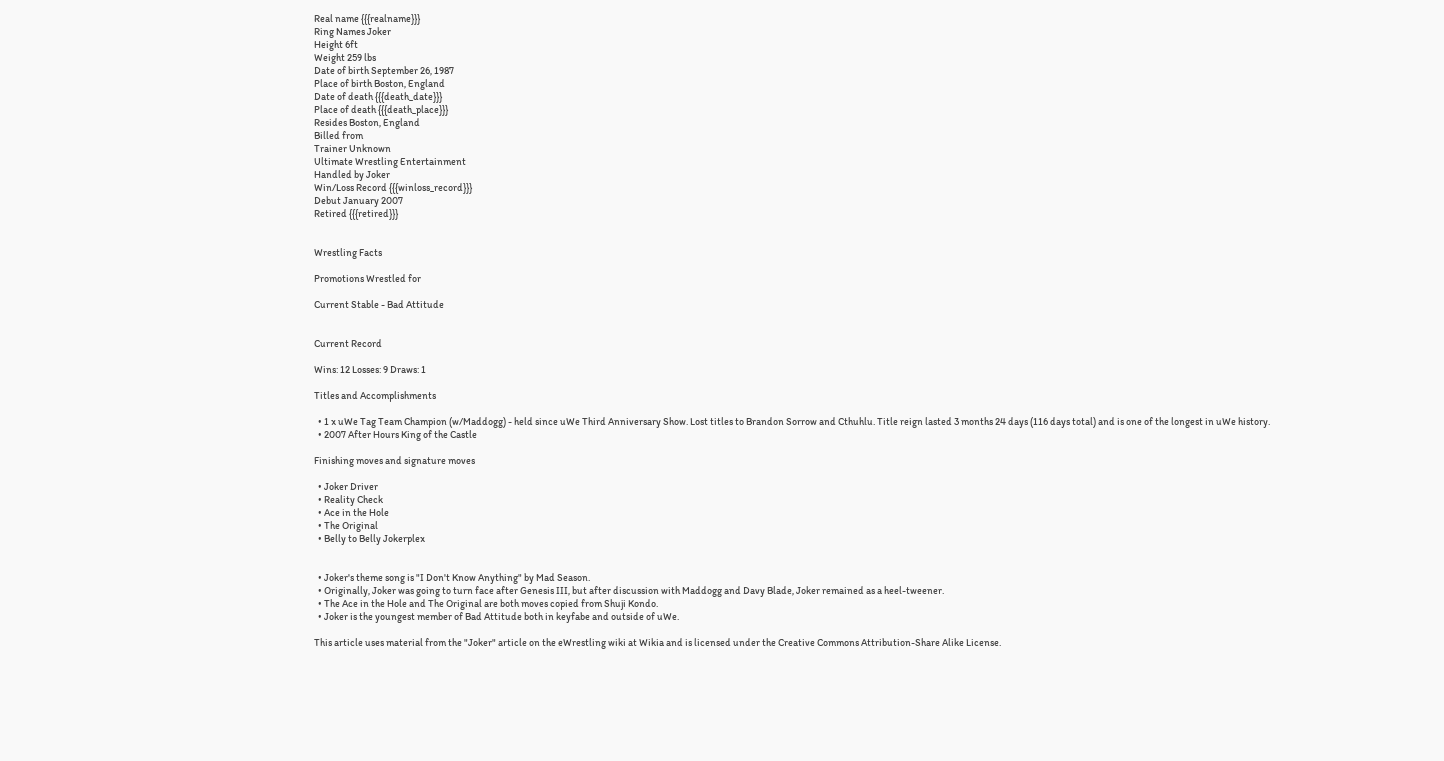Real name {{{realname}}}
Ring Names Joker
Height 6ft
Weight 259 lbs
Date of birth September 26, 1987
Place of birth Boston, England
Date of death {{{death_date}}}
Place of death {{{death_place}}}
Resides Boston, England
Billed from
Trainer Unknown
Ultimate Wrestling Entertainment
Handled by Joker
Win/Loss Record {{{winloss_record}}}
Debut January 2007
Retired {{{retired}}}


Wrestling Facts

Promotions Wrestled for

Current Stable - Bad Attitude


Current Record

Wins: 12 Losses: 9 Draws: 1

Titles and Accomplishments

  • 1 x uWe Tag Team Champion (w/Maddogg) - held since uWe Third Anniversary Show. Lost titles to Brandon Sorrow and Cthuhlu. Title reign lasted 3 months 24 days (116 days total) and is one of the longest in uWe history.
  • 2007 After Hours King of the Castle

Finishing moves and signature moves

  • Joker Driver
  • Reality Check
  • Ace in the Hole
  • The Original
  • Belly to Belly Jokerplex


  • Joker's theme song is "I Don't Know Anything" by Mad Season.
  • Originally, Joker was going to turn face after Genesis III, but after discussion with Maddogg and Davy Blade, Joker remained as a heel-tweener.
  • The Ace in the Hole and The Original are both moves copied from Shuji Kondo.
  • Joker is the youngest member of Bad Attitude both in keyfabe and outside of uWe.

This article uses material from the "Joker" article on the eWrestling wiki at Wikia and is licensed under the Creative Commons Attribution-Share Alike License.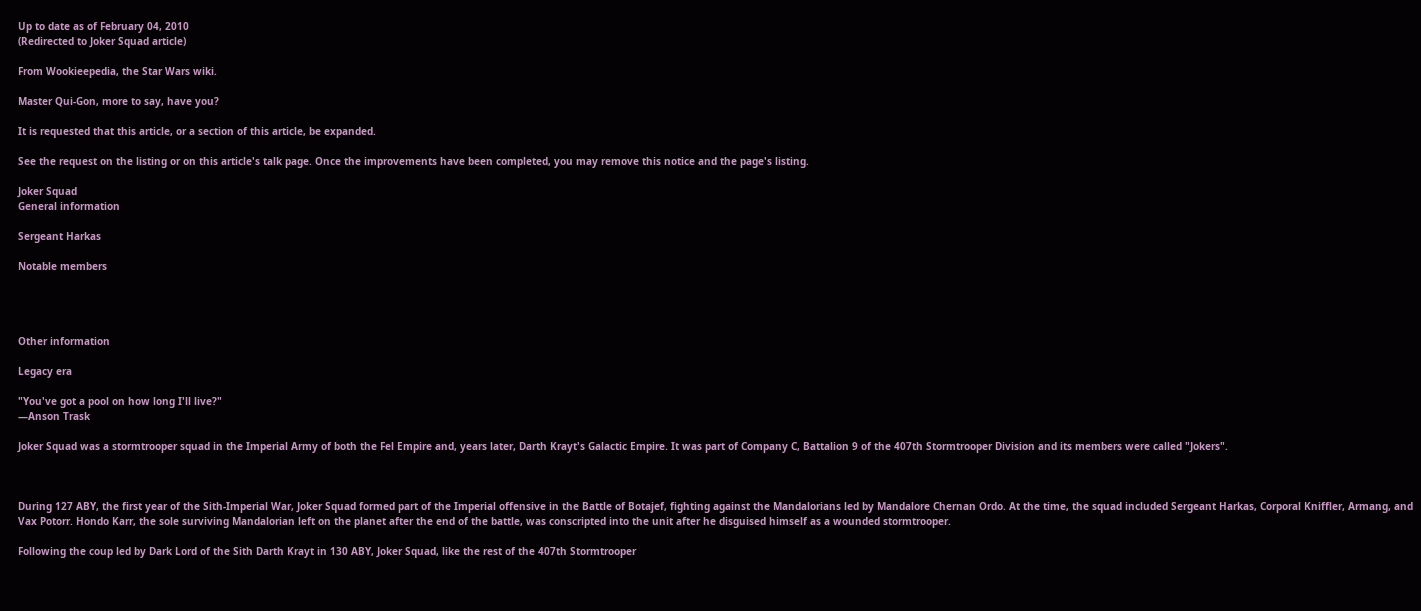Up to date as of February 04, 2010
(Redirected to Joker Squad article)

From Wookieepedia, the Star Wars wiki.

Master Qui-Gon, more to say, have you?

It is requested that this article, or a section of this article, be expanded.

See the request on the listing or on this article's talk page. Once the improvements have been completed, you may remove this notice and the page's listing.

Joker Squad
General information

Sergeant Harkas

Notable members




Other information

Legacy era

"You've got a pool on how long I'll live?"
―Anson Trask

Joker Squad was a stormtrooper squad in the Imperial Army of both the Fel Empire and, years later, Darth Krayt's Galactic Empire. It was part of Company C, Battalion 9 of the 407th Stormtrooper Division and its members were called "Jokers".



During 127 ABY, the first year of the Sith-Imperial War, Joker Squad formed part of the Imperial offensive in the Battle of Botajef, fighting against the Mandalorians led by Mandalore Chernan Ordo. At the time, the squad included Sergeant Harkas, Corporal Kniffler, Armang, and Vax Potorr. Hondo Karr, the sole surviving Mandalorian left on the planet after the end of the battle, was conscripted into the unit after he disguised himself as a wounded stormtrooper.

Following the coup led by Dark Lord of the Sith Darth Krayt in 130 ABY, Joker Squad, like the rest of the 407th Stormtrooper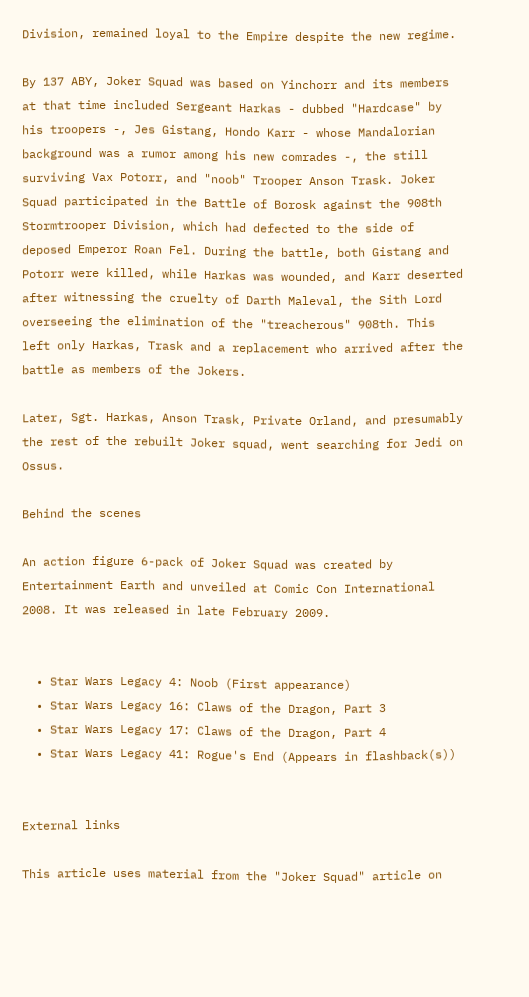Division, remained loyal to the Empire despite the new regime.

By 137 ABY, Joker Squad was based on Yinchorr and its members at that time included Sergeant Harkas - dubbed "Hardcase" by his troopers -, Jes Gistang, Hondo Karr - whose Mandalorian background was a rumor among his new comrades -, the still surviving Vax Potorr, and "noob" Trooper Anson Trask. Joker Squad participated in the Battle of Borosk against the 908th Stormtrooper Division, which had defected to the side of deposed Emperor Roan Fel. During the battle, both Gistang and Potorr were killed, while Harkas was wounded, and Karr deserted after witnessing the cruelty of Darth Maleval, the Sith Lord overseeing the elimination of the "treacherous" 908th. This left only Harkas, Trask and a replacement who arrived after the battle as members of the Jokers.

Later, Sgt. Harkas, Anson Trask, Private Orland, and presumably the rest of the rebuilt Joker squad, went searching for Jedi on Ossus.

Behind the scenes

An action figure 6-pack of Joker Squad was created by Entertainment Earth and unveiled at Comic Con International 2008. It was released in late February 2009.


  • Star Wars Legacy 4: Noob (First appearance)
  • Star Wars Legacy 16: Claws of the Dragon, Part 3
  • Star Wars Legacy 17: Claws of the Dragon, Part 4
  • Star Wars Legacy 41: Rogue's End (Appears in flashback(s))


External links

This article uses material from the "Joker Squad" article on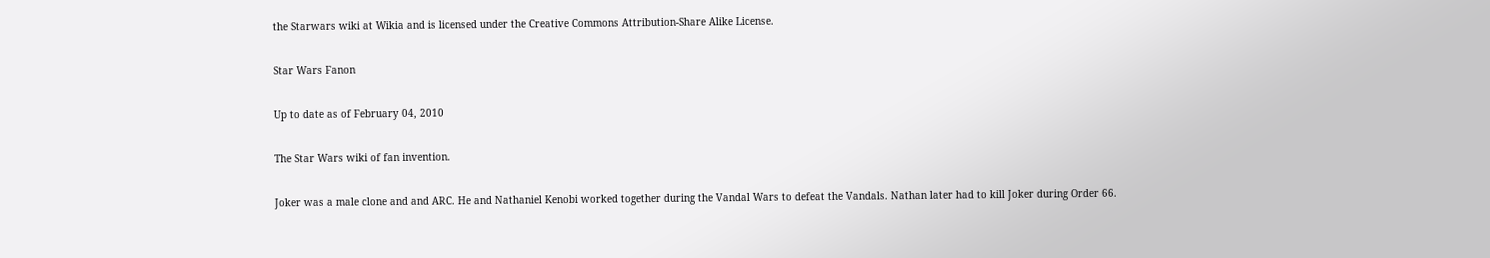the Starwars wiki at Wikia and is licensed under the Creative Commons Attribution-Share Alike License.

Star Wars Fanon

Up to date as of February 04, 2010

The Star Wars wiki of fan invention.

Joker was a male clone and and ARC. He and Nathaniel Kenobi worked together during the Vandal Wars to defeat the Vandals. Nathan later had to kill Joker during Order 66.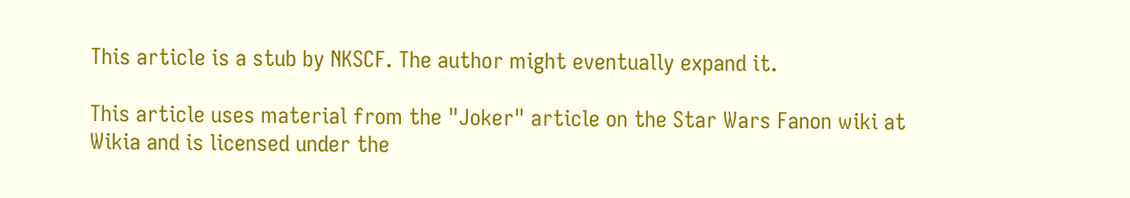This article is a stub by NKSCF. The author might eventually expand it.

This article uses material from the "Joker" article on the Star Wars Fanon wiki at Wikia and is licensed under the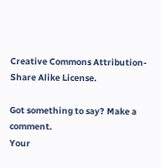Creative Commons Attribution-Share Alike License.

Got something to say? Make a comment.
Your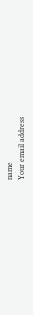name
Your email address